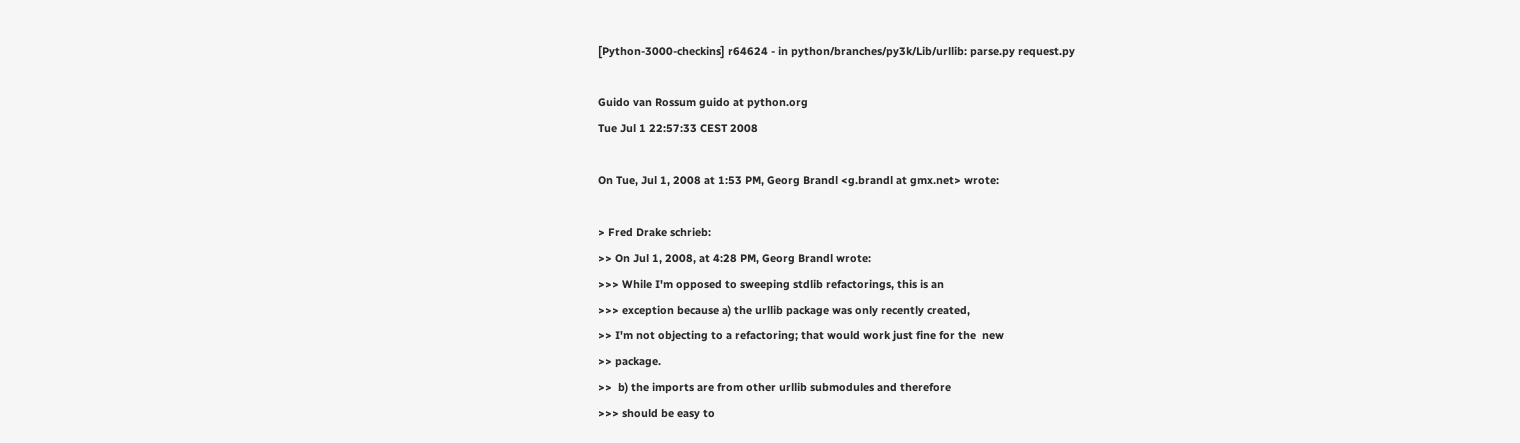[Python-3000-checkins] r64624 - in python/branches/py3k/Lib/urllib: parse.py request.py

Guido van Rossum guido at python.org
Tue Jul 1 22:57:33 CEST 2008

On Tue, Jul 1, 2008 at 1:53 PM, Georg Brandl <g.brandl at gmx.net> wrote:

> Fred Drake schrieb:
>> On Jul 1, 2008, at 4:28 PM, Georg Brandl wrote:
>>> While I'm opposed to sweeping stdlib refactorings, this is an
>>> exception because a) the urllib package was only recently created,
>> I'm not objecting to a refactoring; that would work just fine for the  new
>> package.
>>  b) the imports are from other urllib submodules and therefore
>>> should be easy to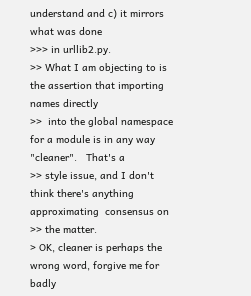understand and c) it mirrors what was done
>>> in urllib2.py.
>> What I am objecting to is the assertion that importing names directly
>>  into the global namespace for a module is in any way "cleaner".   That's a
>> style issue, and I don't think there's anything approximating  consensus on
>> the matter.
> OK, cleaner is perhaps the wrong word, forgive me for badly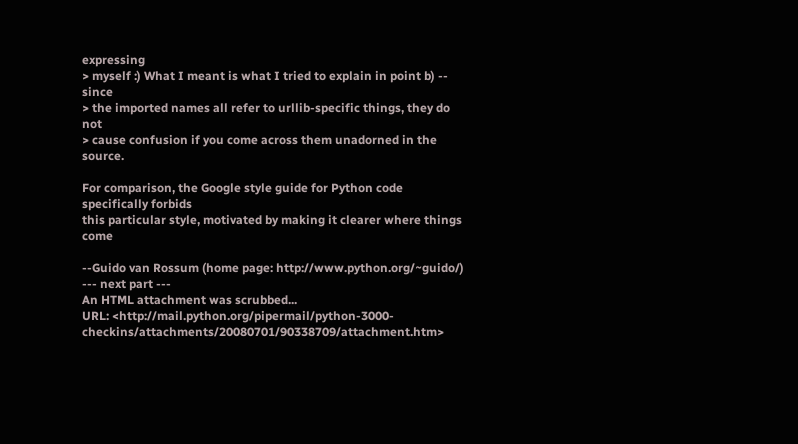expressing
> myself :) What I meant is what I tried to explain in point b) -- since
> the imported names all refer to urllib-specific things, they do not
> cause confusion if you come across them unadorned in the source.

For comparison, the Google style guide for Python code specifically forbids
this particular style, motivated by making it clearer where things come

--Guido van Rossum (home page: http://www.python.org/~guido/)
--- next part ---
An HTML attachment was scrubbed...
URL: <http://mail.python.org/pipermail/python-3000-checkins/attachments/20080701/90338709/attachment.htm>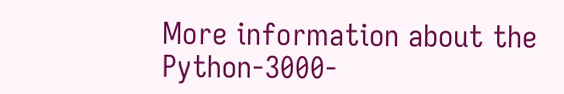More information about the Python-3000-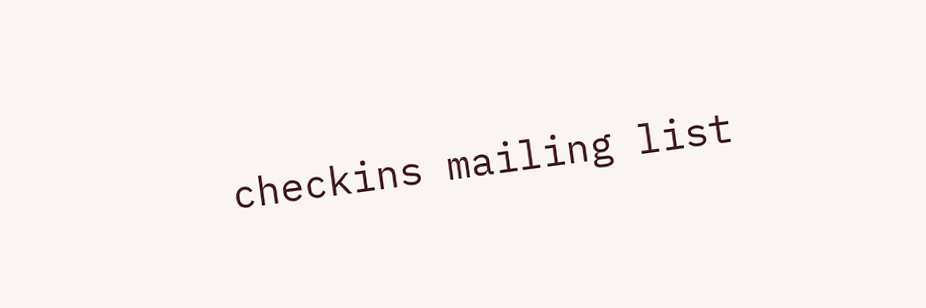checkins mailing list